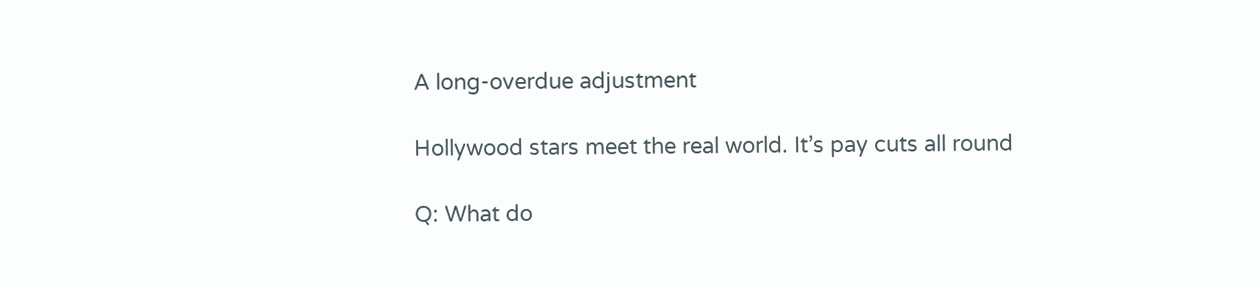A long-overdue adjustment

Hollywood stars meet the real world. It’s pay cuts all round

Q: What do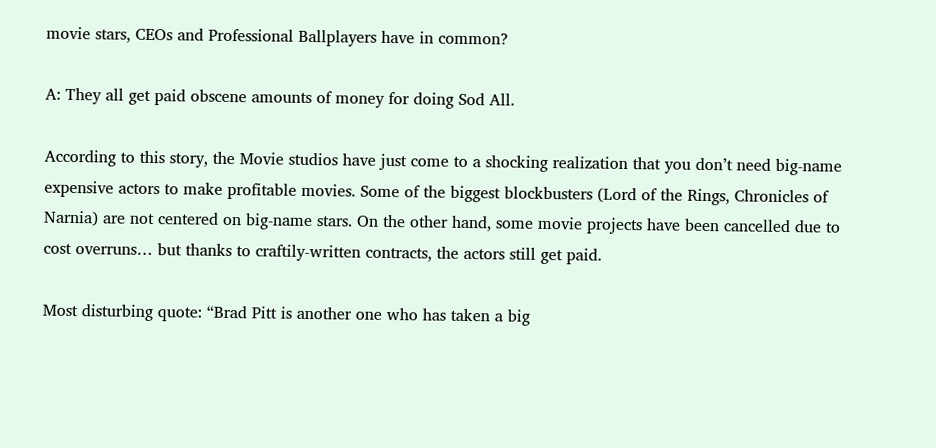movie stars, CEOs and Professional Ballplayers have in common?

A: They all get paid obscene amounts of money for doing Sod All.

According to this story, the Movie studios have just come to a shocking realization that you don’t need big-name expensive actors to make profitable movies. Some of the biggest blockbusters (Lord of the Rings, Chronicles of Narnia) are not centered on big-name stars. On the other hand, some movie projects have been cancelled due to cost overruns… but thanks to craftily-written contracts, the actors still get paid.

Most disturbing quote: “Brad Pitt is another one who has taken a big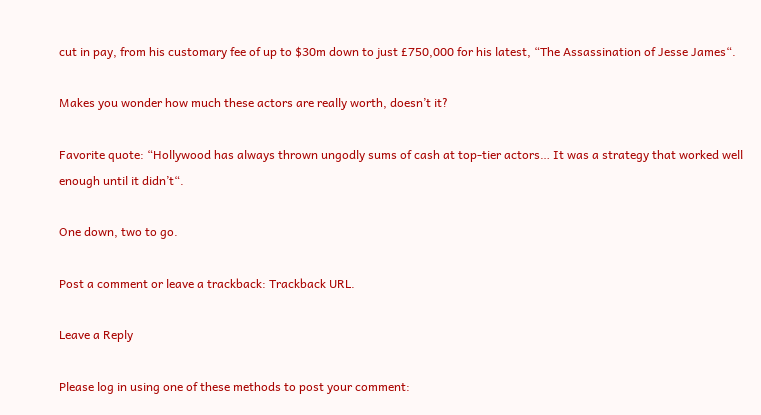cut in pay, from his customary fee of up to $30m down to just £750,000 for his latest, “The Assassination of Jesse James“.

Makes you wonder how much these actors are really worth, doesn’t it?

Favorite quote: “Hollywood has always thrown ungodly sums of cash at top-tier actors… It was a strategy that worked well enough until it didn’t“.

One down, two to go.

Post a comment or leave a trackback: Trackback URL.

Leave a Reply

Please log in using one of these methods to post your comment: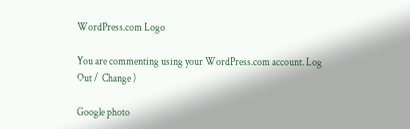WordPress.com Logo

You are commenting using your WordPress.com account. Log Out /  Change )

Google photo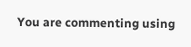You are commenting using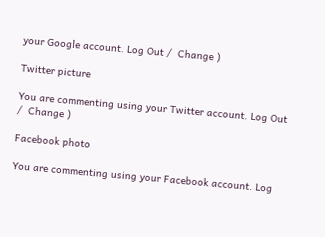your Google account. Log Out /  Change )

Twitter picture

You are commenting using your Twitter account. Log Out /  Change )

Facebook photo

You are commenting using your Facebook account. Log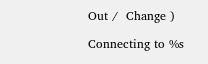Out /  Change )

Connecting to %s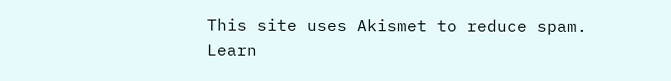This site uses Akismet to reduce spam. Learn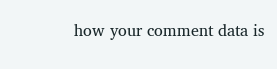how your comment data is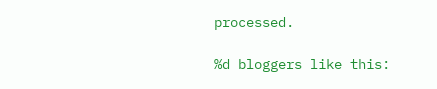processed.

%d bloggers like this: